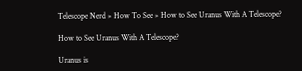Telescope Nerd » How To See » How to See Uranus With A Telescope?

How to See Uranus With A Telescope?

Uranus is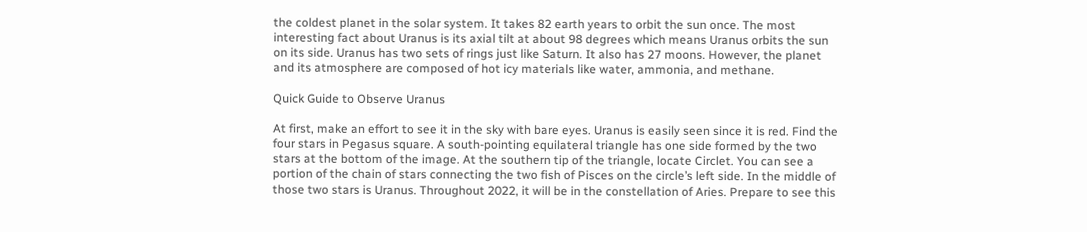the coldest planet in the solar system. It takes 82 earth years to orbit the sun once. The most interesting fact about Uranus is its axial tilt at about 98 degrees which means Uranus orbits the sun on its side. Uranus has two sets of rings just like Saturn. It also has 27 moons. However, the planet and its atmosphere are composed of hot icy materials like water, ammonia, and methane.

Quick Guide to Observe Uranus

At first, make an effort to see it in the sky with bare eyes. Uranus is easily seen since it is red. Find the four stars in Pegasus square. A south-pointing equilateral triangle has one side formed by the two stars at the bottom of the image. At the southern tip of the triangle, locate Circlet. You can see a portion of the chain of stars connecting the two fish of Pisces on the circle’s left side. In the middle of those two stars is Uranus. Throughout 2022, it will be in the constellation of Aries. Prepare to see this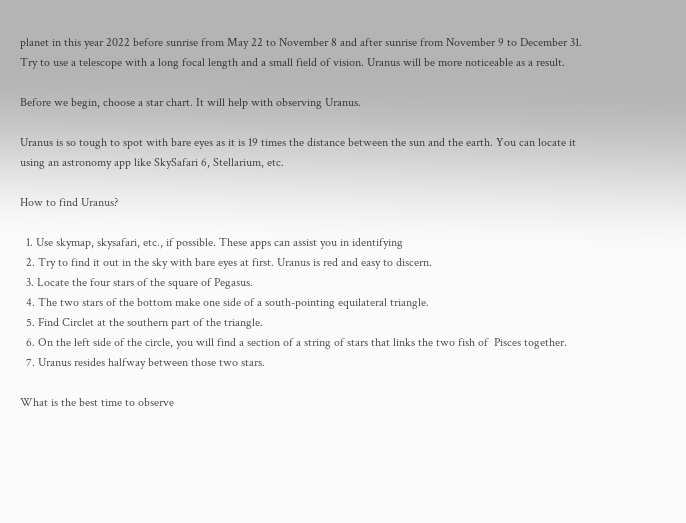planet in this year 2022 before sunrise from May 22 to November 8 and after sunrise from November 9 to December 31. Try to use a telescope with a long focal length and a small field of vision. Uranus will be more noticeable as a result.

Before we begin, choose a star chart. It will help with observing Uranus.

Uranus is so tough to spot with bare eyes as it is 19 times the distance between the sun and the earth. You can locate it using an astronomy app like SkySafari 6, Stellarium, etc.

How to find Uranus?

  1. Use skymap, skysafari, etc., if possible. These apps can assist you in identifying
  2. Try to find it out in the sky with bare eyes at first. Uranus is red and easy to discern.
  3. Locate the four stars of the square of Pegasus.
  4. The two stars of the bottom make one side of a south-pointing equilateral triangle.
  5. Find Circlet at the southern part of the triangle.
  6. On the left side of the circle, you will find a section of a string of stars that links the two fish of  Pisces together.
  7. Uranus resides halfway between those two stars.

What is the best time to observe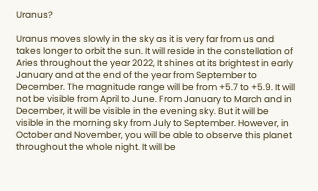Uranus?

Uranus moves slowly in the sky as it is very far from us and takes longer to orbit the sun. It will reside in the constellation of Aries throughout the year 2022, It shines at its brightest in early January and at the end of the year from September to December. The magnitude range will be from +5.7 to +5.9. It will not be visible from April to June. From January to March and in December, it will be visible in the evening sky. But it will be visible in the morning sky from July to September. However, in October and November, you will be able to observe this planet throughout the whole night. It will be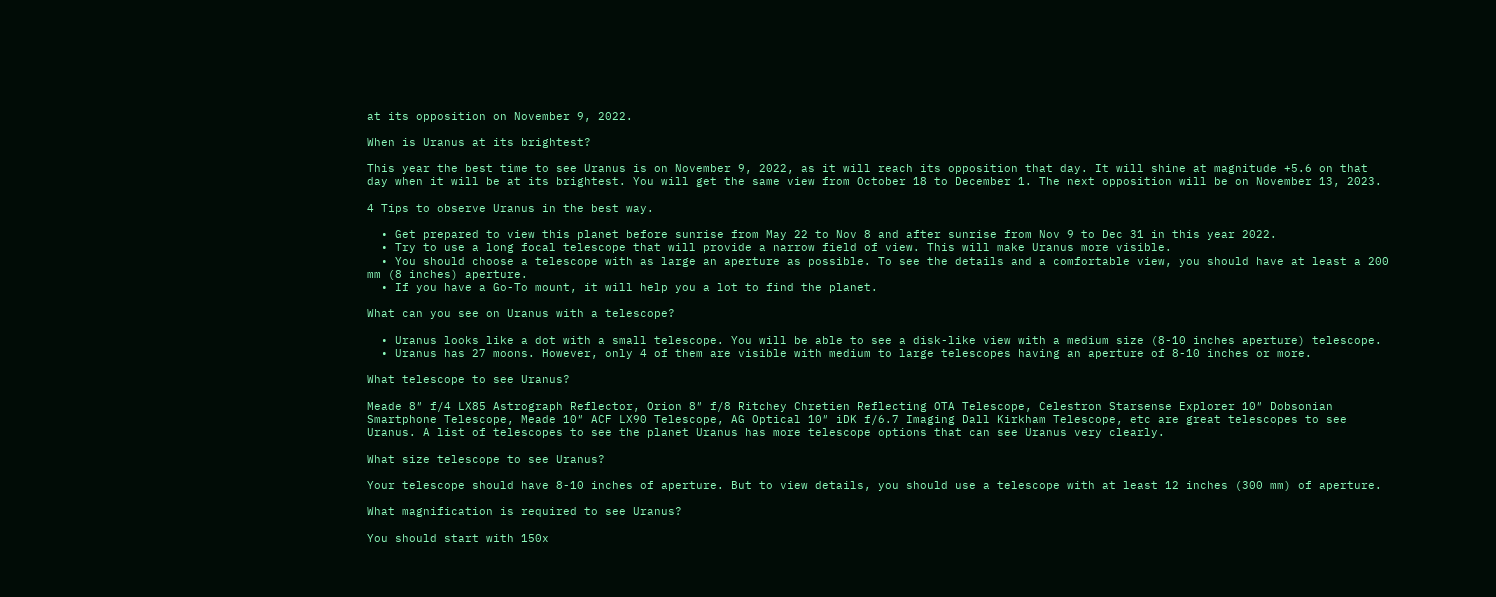at its opposition on November 9, 2022.

When is Uranus at its brightest?

This year the best time to see Uranus is on November 9, 2022, as it will reach its opposition that day. It will shine at magnitude +5.6 on that day when it will be at its brightest. You will get the same view from October 18 to December 1. The next opposition will be on November 13, 2023.

4 Tips to observe Uranus in the best way.

  • Get prepared to view this planet before sunrise from May 22 to Nov 8 and after sunrise from Nov 9 to Dec 31 in this year 2022.
  • Try to use a long focal telescope that will provide a narrow field of view. This will make Uranus more visible.
  • You should choose a telescope with as large an aperture as possible. To see the details and a comfortable view, you should have at least a 200 mm (8 inches) aperture.
  • If you have a Go-To mount, it will help you a lot to find the planet.

What can you see on Uranus with a telescope?

  • Uranus looks like a dot with a small telescope. You will be able to see a disk-like view with a medium size (8-10 inches aperture) telescope.
  • Uranus has 27 moons. However, only 4 of them are visible with medium to large telescopes having an aperture of 8-10 inches or more.

What telescope to see Uranus?

Meade 8″ f/4 LX85 Astrograph Reflector, Orion 8″ f/8 Ritchey Chretien Reflecting OTA Telescope, Celestron Starsense Explorer 10″ Dobsonian Smartphone Telescope, Meade 10″ ACF LX90 Telescope, AG Optical 10″ iDK f/6.7 Imaging Dall Kirkham Telescope, etc are great telescopes to see Uranus. A list of telescopes to see the planet Uranus has more telescope options that can see Uranus very clearly.

What size telescope to see Uranus?

Your telescope should have 8-10 inches of aperture. But to view details, you should use a telescope with at least 12 inches (300 mm) of aperture.

What magnification is required to see Uranus?

You should start with 150x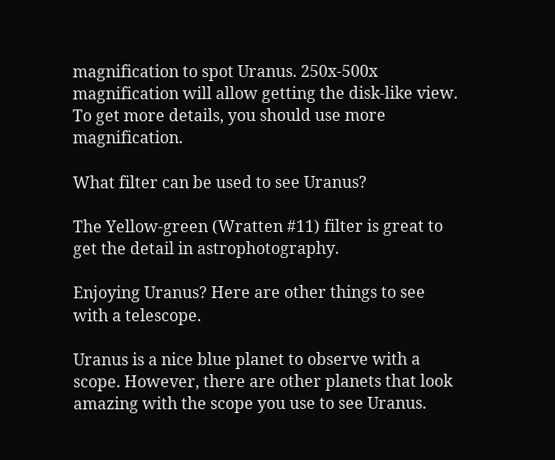magnification to spot Uranus. 250x-500x magnification will allow getting the disk-like view. To get more details, you should use more magnification.

What filter can be used to see Uranus?

The Yellow-green (Wratten #11) filter is great to get the detail in astrophotography.

Enjoying Uranus? Here are other things to see with a telescope.

Uranus is a nice blue planet to observe with a scope. However, there are other planets that look amazing with the scope you use to see Uranus.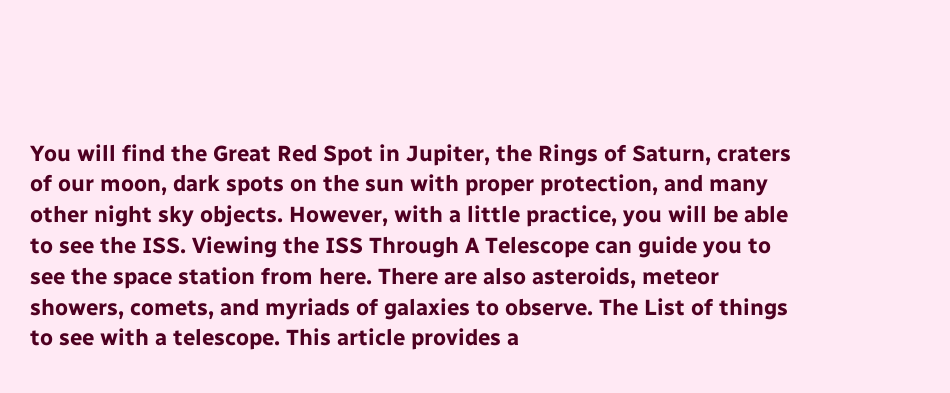You will find the Great Red Spot in Jupiter, the Rings of Saturn, craters of our moon, dark spots on the sun with proper protection, and many other night sky objects. However, with a little practice, you will be able to see the ISS. Viewing the ISS Through A Telescope can guide you to see the space station from here. There are also asteroids, meteor showers, comets, and myriads of galaxies to observe. The List of things to see with a telescope. This article provides a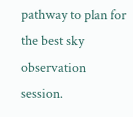pathway to plan for the best sky observation session.